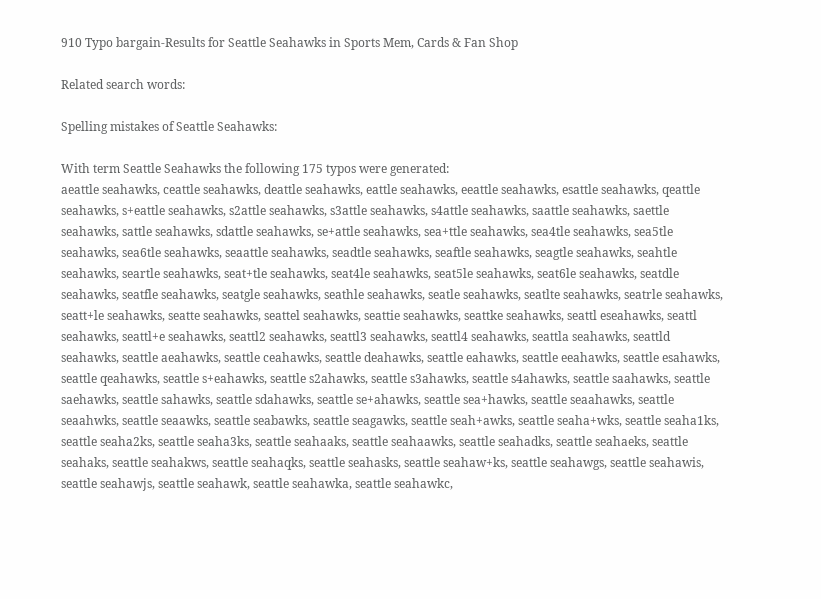910 Typo bargain-Results for Seattle Seahawks in Sports Mem, Cards & Fan Shop

Related search words:

Spelling mistakes of Seattle Seahawks:

With term Seattle Seahawks the following 175 typos were generated:
aeattle seahawks, ceattle seahawks, deattle seahawks, eattle seahawks, eeattle seahawks, esattle seahawks, qeattle seahawks, s+eattle seahawks, s2attle seahawks, s3attle seahawks, s4attle seahawks, saattle seahawks, saettle seahawks, sattle seahawks, sdattle seahawks, se+attle seahawks, sea+ttle seahawks, sea4tle seahawks, sea5tle seahawks, sea6tle seahawks, seaattle seahawks, seadtle seahawks, seaftle seahawks, seagtle seahawks, seahtle seahawks, seartle seahawks, seat+tle seahawks, seat4le seahawks, seat5le seahawks, seat6le seahawks, seatdle seahawks, seatfle seahawks, seatgle seahawks, seathle seahawks, seatle seahawks, seatlte seahawks, seatrle seahawks, seatt+le seahawks, seatte seahawks, seattel seahawks, seattie seahawks, seattke seahawks, seattl eseahawks, seattl seahawks, seattl+e seahawks, seattl2 seahawks, seattl3 seahawks, seattl4 seahawks, seattla seahawks, seattld seahawks, seattle aeahawks, seattle ceahawks, seattle deahawks, seattle eahawks, seattle eeahawks, seattle esahawks, seattle qeahawks, seattle s+eahawks, seattle s2ahawks, seattle s3ahawks, seattle s4ahawks, seattle saahawks, seattle saehawks, seattle sahawks, seattle sdahawks, seattle se+ahawks, seattle sea+hawks, seattle seaahawks, seattle seaahwks, seattle seaawks, seattle seabawks, seattle seagawks, seattle seah+awks, seattle seaha+wks, seattle seaha1ks, seattle seaha2ks, seattle seaha3ks, seattle seahaaks, seattle seahaawks, seattle seahadks, seattle seahaeks, seattle seahaks, seattle seahakws, seattle seahaqks, seattle seahasks, seattle seahaw+ks, seattle seahawgs, seattle seahawis, seattle seahawjs, seattle seahawk, seattle seahawka, seattle seahawkc,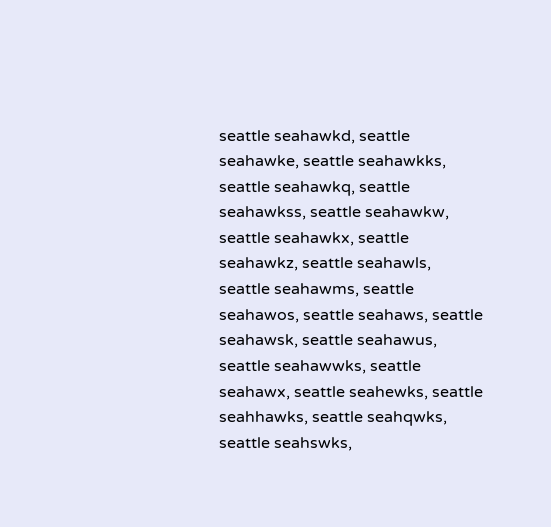seattle seahawkd, seattle seahawke, seattle seahawkks, seattle seahawkq, seattle seahawkss, seattle seahawkw, seattle seahawkx, seattle seahawkz, seattle seahawls, seattle seahawms, seattle seahawos, seattle seahaws, seattle seahawsk, seattle seahawus, seattle seahawwks, seattle seahawx, seattle seahewks, seattle seahhawks, seattle seahqwks, seattle seahswks,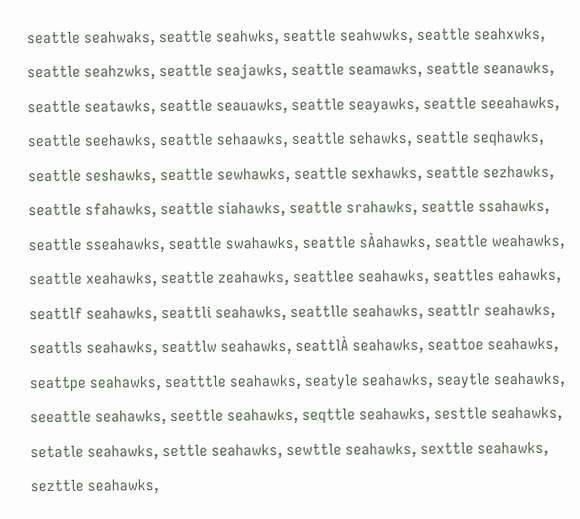seattle seahwaks, seattle seahwks, seattle seahwwks, seattle seahxwks, seattle seahzwks, seattle seajawks, seattle seamawks, seattle seanawks, seattle seatawks, seattle seauawks, seattle seayawks, seattle seeahawks, seattle seehawks, seattle sehaawks, seattle sehawks, seattle seqhawks, seattle seshawks, seattle sewhawks, seattle sexhawks, seattle sezhawks, seattle sfahawks, seattle siahawks, seattle srahawks, seattle ssahawks, seattle sseahawks, seattle swahawks, seattle sÀahawks, seattle weahawks, seattle xeahawks, seattle zeahawks, seattlee seahawks, seattles eahawks, seattlf seahawks, seattli seahawks, seattlle seahawks, seattlr seahawks, seattls seahawks, seattlw seahawks, seattlÀ seahawks, seattoe seahawks, seattpe seahawks, seatttle seahawks, seatyle seahawks, seaytle seahawks, seeattle seahawks, seettle seahawks, seqttle seahawks, sesttle seahawks, setatle seahawks, settle seahawks, sewttle seahawks, sexttle seahawks, sezttle seahawks,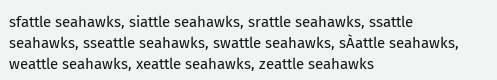sfattle seahawks, siattle seahawks, srattle seahawks, ssattle seahawks, sseattle seahawks, swattle seahawks, sÀattle seahawks, weattle seahawks, xeattle seahawks, zeattle seahawks